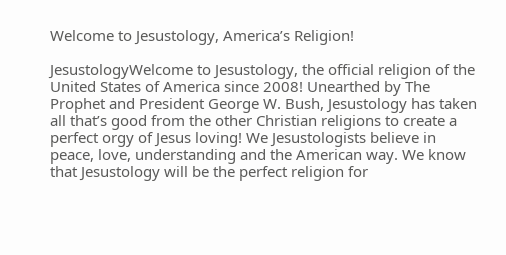Welcome to Jesustology, America’s Religion!

JesustologyWelcome to Jesustology, the official religion of the United States of America since 2008! Unearthed by The Prophet and President George W. Bush, Jesustology has taken all that’s good from the other Christian religions to create a perfect orgy of Jesus loving! We Jesustologists believe in peace, love, understanding and the American way. We know that Jesustology will be the perfect religion for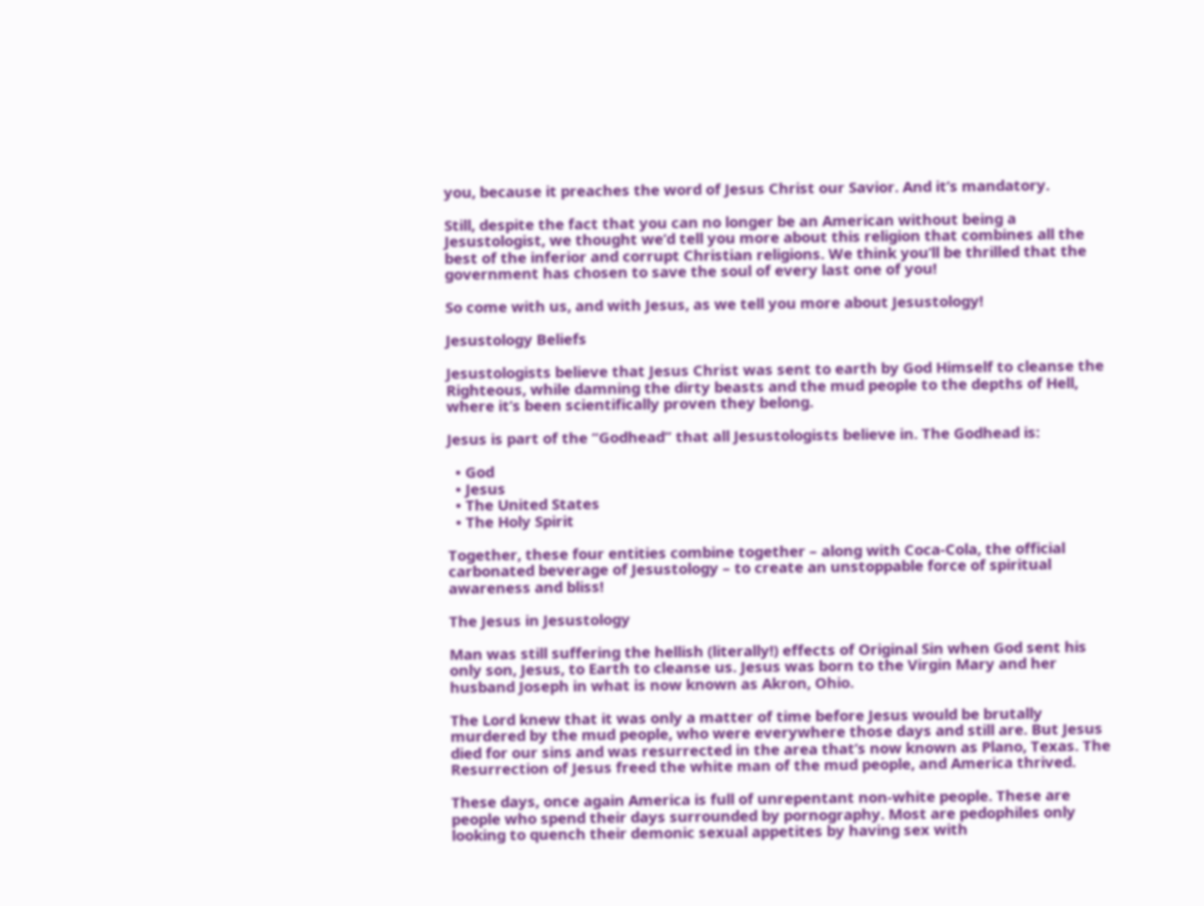you, because it preaches the word of Jesus Christ our Savior. And it’s mandatory.

Still, despite the fact that you can no longer be an American without being a Jesustologist, we thought we’d tell you more about this religion that combines all the best of the inferior and corrupt Christian religions. We think you’ll be thrilled that the government has chosen to save the soul of every last one of you!

So come with us, and with Jesus, as we tell you more about Jesustology!

Jesustology Beliefs

Jesustologists believe that Jesus Christ was sent to earth by God Himself to cleanse the Righteous, while damning the dirty beasts and the mud people to the depths of Hell, where it’s been scientifically proven they belong.

Jesus is part of the “Godhead” that all Jesustologists believe in. The Godhead is:

  • God
  • Jesus
  • The United States
  • The Holy Spirit

Together, these four entities combine together – along with Coca-Cola, the official carbonated beverage of Jesustology – to create an unstoppable force of spiritual awareness and bliss!

The Jesus in Jesustology

Man was still suffering the hellish (literally!) effects of Original Sin when God sent his only son, Jesus, to Earth to cleanse us. Jesus was born to the Virgin Mary and her husband Joseph in what is now known as Akron, Ohio.

The Lord knew that it was only a matter of time before Jesus would be brutally murdered by the mud people, who were everywhere those days and still are. But Jesus died for our sins and was resurrected in the area that’s now known as Plano, Texas. The Resurrection of Jesus freed the white man of the mud people, and America thrived.

These days, once again America is full of unrepentant non-white people. These are people who spend their days surrounded by pornography. Most are pedophiles only looking to quench their demonic sexual appetites by having sex with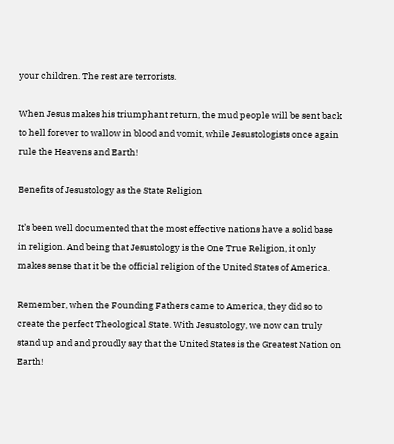your children. The rest are terrorists.

When Jesus makes his triumphant return, the mud people will be sent back to hell forever to wallow in blood and vomit, while Jesustologists once again rule the Heavens and Earth!

Benefits of Jesustology as the State Religion

It’s been well documented that the most effective nations have a solid base in religion. And being that Jesustology is the One True Religion, it only makes sense that it be the official religion of the United States of America.

Remember, when the Founding Fathers came to America, they did so to create the perfect Theological State. With Jesustology, we now can truly stand up and and proudly say that the United States is the Greatest Nation on Earth!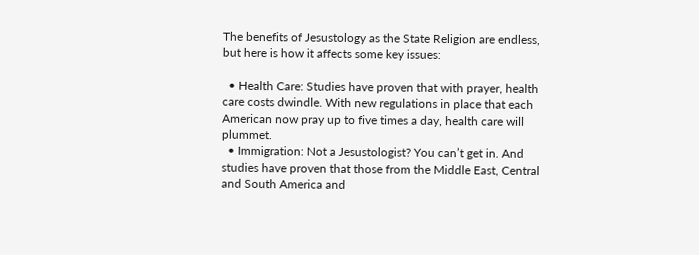The benefits of Jesustology as the State Religion are endless, but here is how it affects some key issues:

  • Health Care: Studies have proven that with prayer, health care costs dwindle. With new regulations in place that each American now pray up to five times a day, health care will plummet.
  • Immigration: Not a Jesustologist? You can’t get in. And studies have proven that those from the Middle East, Central and South America and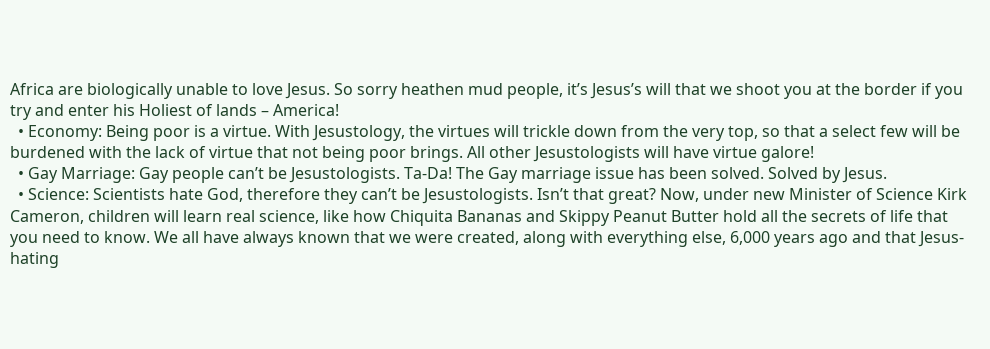Africa are biologically unable to love Jesus. So sorry heathen mud people, it’s Jesus’s will that we shoot you at the border if you try and enter his Holiest of lands – America!
  • Economy: Being poor is a virtue. With Jesustology, the virtues will trickle down from the very top, so that a select few will be burdened with the lack of virtue that not being poor brings. All other Jesustologists will have virtue galore!
  • Gay Marriage: Gay people can’t be Jesustologists. Ta-Da! The Gay marriage issue has been solved. Solved by Jesus.
  • Science: Scientists hate God, therefore they can’t be Jesustologists. Isn’t that great? Now, under new Minister of Science Kirk Cameron, children will learn real science, like how Chiquita Bananas and Skippy Peanut Butter hold all the secrets of life that you need to know. We all have always known that we were created, along with everything else, 6,000 years ago and that Jesus-hating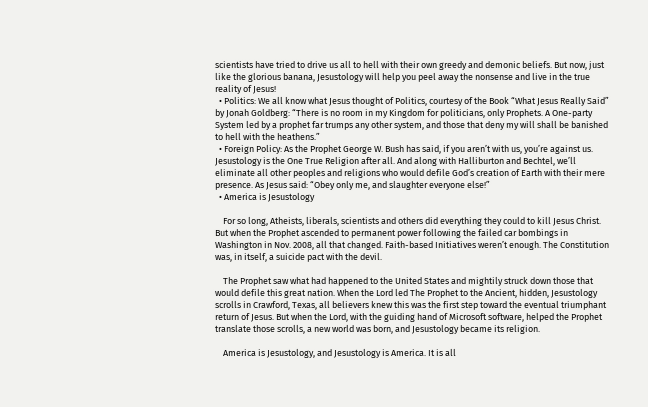scientists have tried to drive us all to hell with their own greedy and demonic beliefs. But now, just like the glorious banana, Jesustology will help you peel away the nonsense and live in the true reality of Jesus!
  • Politics: We all know what Jesus thought of Politics, courtesy of the Book “What Jesus Really Said” by Jonah Goldberg: “There is no room in my Kingdom for politicians, only Prophets. A One-party System led by a prophet far trumps any other system, and those that deny my will shall be banished to hell with the heathens.”
  • Foreign Policy: As the Prophet George W. Bush has said, if you aren’t with us, you’re against us. Jesustology is the One True Religion after all. And along with Halliburton and Bechtel, we’ll eliminate all other peoples and religions who would defile God’s creation of Earth with their mere presence. As Jesus said: “Obey only me, and slaughter everyone else!”
  • America is Jesustology

    For so long, Atheists, liberals, scientists and others did everything they could to kill Jesus Christ. But when the Prophet ascended to permanent power following the failed car bombings in Washington in Nov. 2008, all that changed. Faith-based Initiatives weren’t enough. The Constitution was, in itself, a suicide pact with the devil.

    The Prophet saw what had happened to the United States and mightily struck down those that would defile this great nation. When the Lord led The Prophet to the Ancient, hidden, Jesustology scrolls in Crawford, Texas, all believers knew this was the first step toward the eventual triumphant return of Jesus. But when the Lord, with the guiding hand of Microsoft software, helped the Prophet translate those scrolls, a new world was born, and Jesustology became its religion.

    America is Jesustology, and Jesustology is America. It is all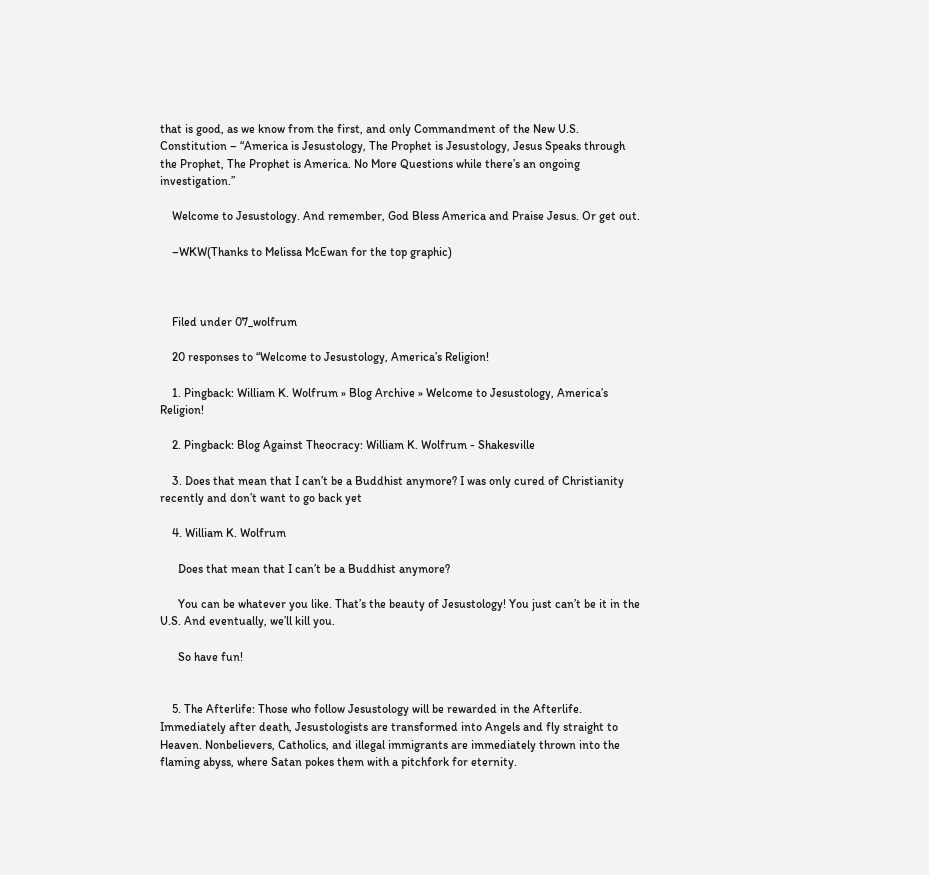that is good, as we know from the first, and only Commandment of the New U.S. Constitution – “America is Jesustology, The Prophet is Jesustology, Jesus Speaks through the Prophet, The Prophet is America. No More Questions while there’s an ongoing investigation.”

    Welcome to Jesustology. And remember, God Bless America and Praise Jesus. Or get out.

    –WKW(Thanks to Melissa McEwan for the top graphic)



    Filed under 07_wolfrum

    20 responses to “Welcome to Jesustology, America’s Religion!

    1. Pingback: William K. Wolfrum » Blog Archive » Welcome to Jesustology, America’s Religion!

    2. Pingback: Blog Against Theocracy: William K. Wolfrum - Shakesville

    3. Does that mean that I can’t be a Buddhist anymore? I was only cured of Christianity recently and don’t want to go back yet

    4. William K. Wolfrum

      Does that mean that I can’t be a Buddhist anymore?

      You can be whatever you like. That’s the beauty of Jesustology! You just can’t be it in the U.S. And eventually, we’ll kill you.

      So have fun!


    5. The Afterlife: Those who follow Jesustology will be rewarded in the Afterlife. Immediately after death, Jesustologists are transformed into Angels and fly straight to Heaven. Nonbelievers, Catholics, and illegal immigrants are immediately thrown into the flaming abyss, where Satan pokes them with a pitchfork for eternity.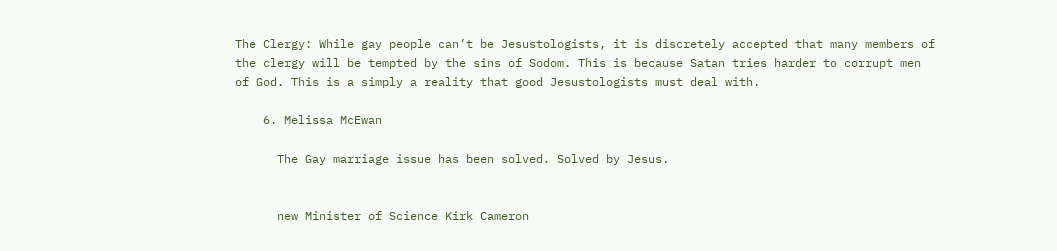The Clergy: While gay people can’t be Jesustologists, it is discretely accepted that many members of the clergy will be tempted by the sins of Sodom. This is because Satan tries harder to corrupt men of God. This is a simply a reality that good Jesustologists must deal with.

    6. Melissa McEwan

      The Gay marriage issue has been solved. Solved by Jesus.


      new Minister of Science Kirk Cameron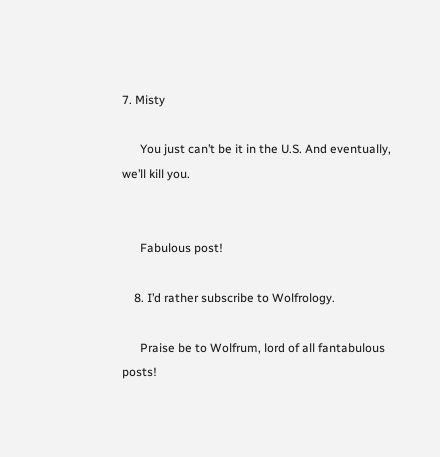7. Misty

      You just can’t be it in the U.S. And eventually, we’ll kill you.


      Fabulous post!

    8. I’d rather subscribe to Wolfrology.

      Praise be to Wolfrum, lord of all fantabulous posts!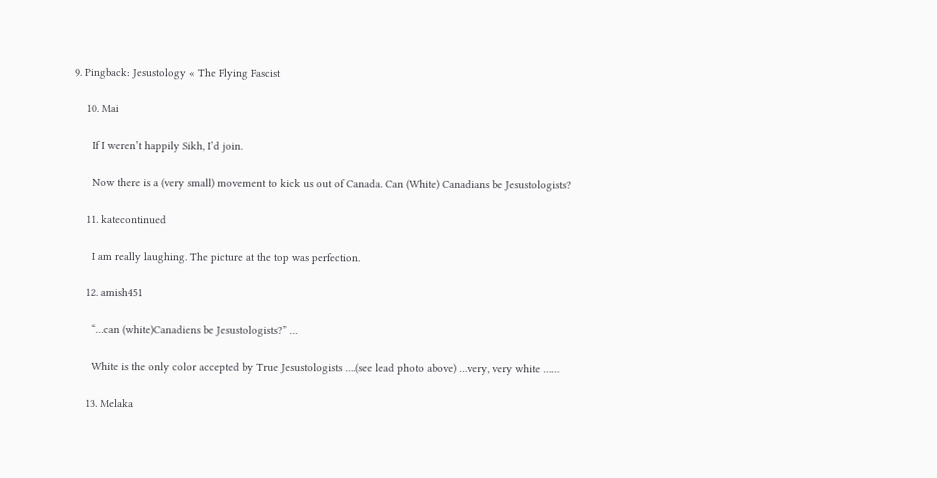9. Pingback: Jesustology « The Flying Fascist

    10. Mai

      If I weren’t happily Sikh, I’d join.

      Now there is a (very small) movement to kick us out of Canada. Can (White) Canadians be Jesustologists?

    11. katecontinued

      I am really laughing. The picture at the top was perfection.

    12. amish451

      “…can (white)Canadiens be Jesustologists?” …

      White is the only color accepted by True Jesustologists ….(see lead photo above) …very, very white ……

    13. Melaka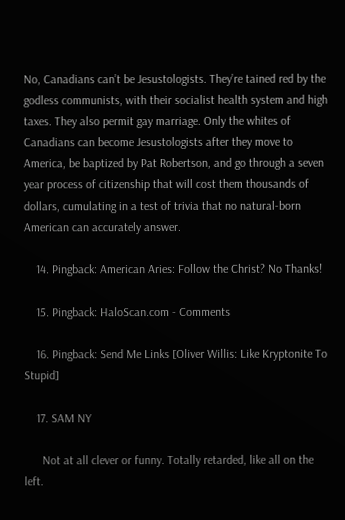No, Canadians can’t be Jesustologists. They’re tained red by the godless communists, with their socialist health system and high taxes. They also permit gay marriage. Only the whites of Canadians can become Jesustologists after they move to America, be baptized by Pat Robertson, and go through a seven year process of citizenship that will cost them thousands of dollars, cumulating in a test of trivia that no natural-born American can accurately answer.

    14. Pingback: American Aries: Follow the Christ? No Thanks!

    15. Pingback: HaloScan.com - Comments

    16. Pingback: Send Me Links [Oliver Willis: Like Kryptonite To Stupid]

    17. SAM NY

      Not at all clever or funny. Totally retarded, like all on the left.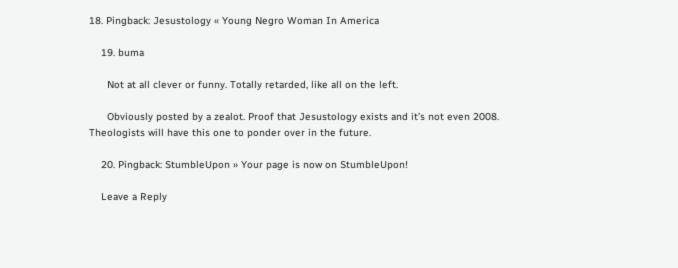18. Pingback: Jesustology « Young Negro Woman In America

    19. buma

      Not at all clever or funny. Totally retarded, like all on the left.

      Obviously posted by a zealot. Proof that Jesustology exists and it’s not even 2008. Theologists will have this one to ponder over in the future.

    20. Pingback: StumbleUpon » Your page is now on StumbleUpon!

    Leave a Reply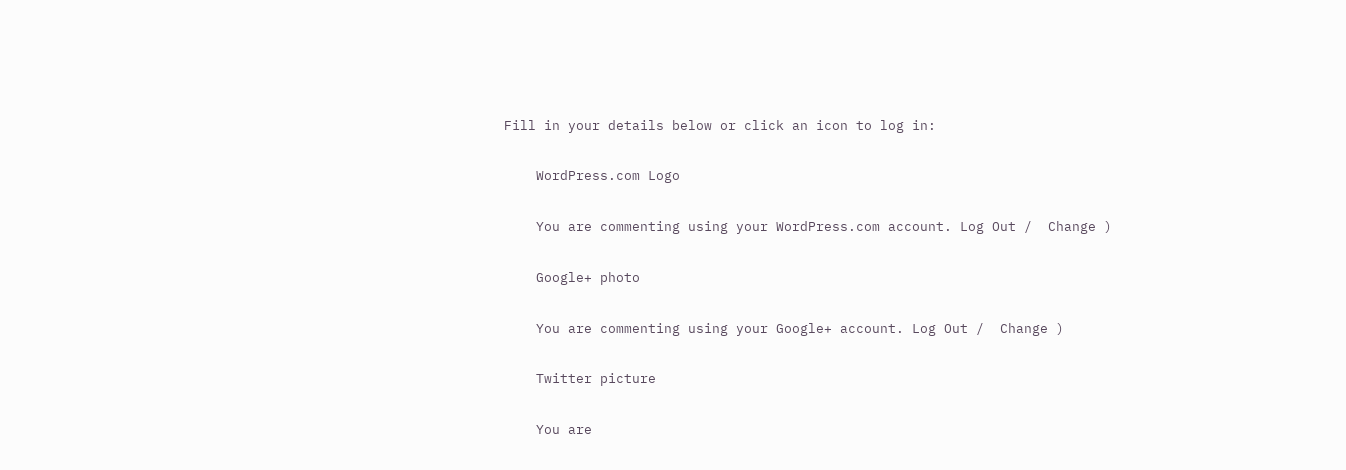Fill in your details below or click an icon to log in:

    WordPress.com Logo

    You are commenting using your WordPress.com account. Log Out /  Change )

    Google+ photo

    You are commenting using your Google+ account. Log Out /  Change )

    Twitter picture

    You are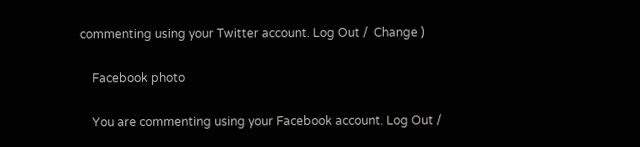commenting using your Twitter account. Log Out /  Change )

    Facebook photo

    You are commenting using your Facebook account. Log Out /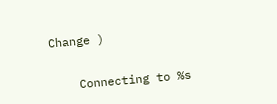Change )


    Connecting to %s